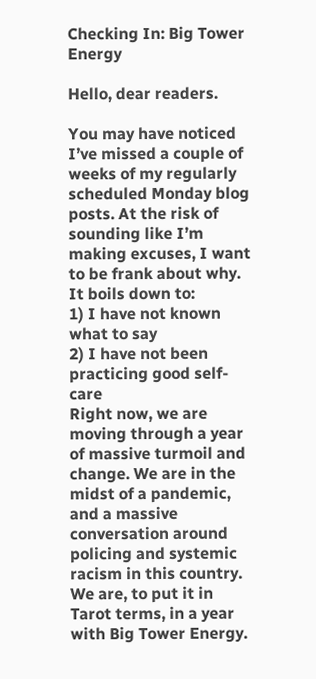Checking In: Big Tower Energy

Hello, dear readers.

You may have noticed I’ve missed a couple of weeks of my regularly scheduled Monday blog posts. At the risk of sounding like I’m making excuses, I want to be frank about why. It boils down to:
1) I have not known what to say
2) I have not been practicing good self-care
Right now, we are moving through a year of massive turmoil and change. We are in the midst of a pandemic, and a massive conversation around policing and systemic racism in this country.
We are, to put it in Tarot terms, in a year with Big Tower Energy.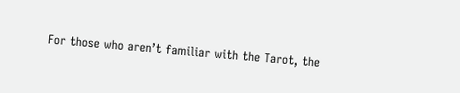For those who aren’t familiar with the Tarot, the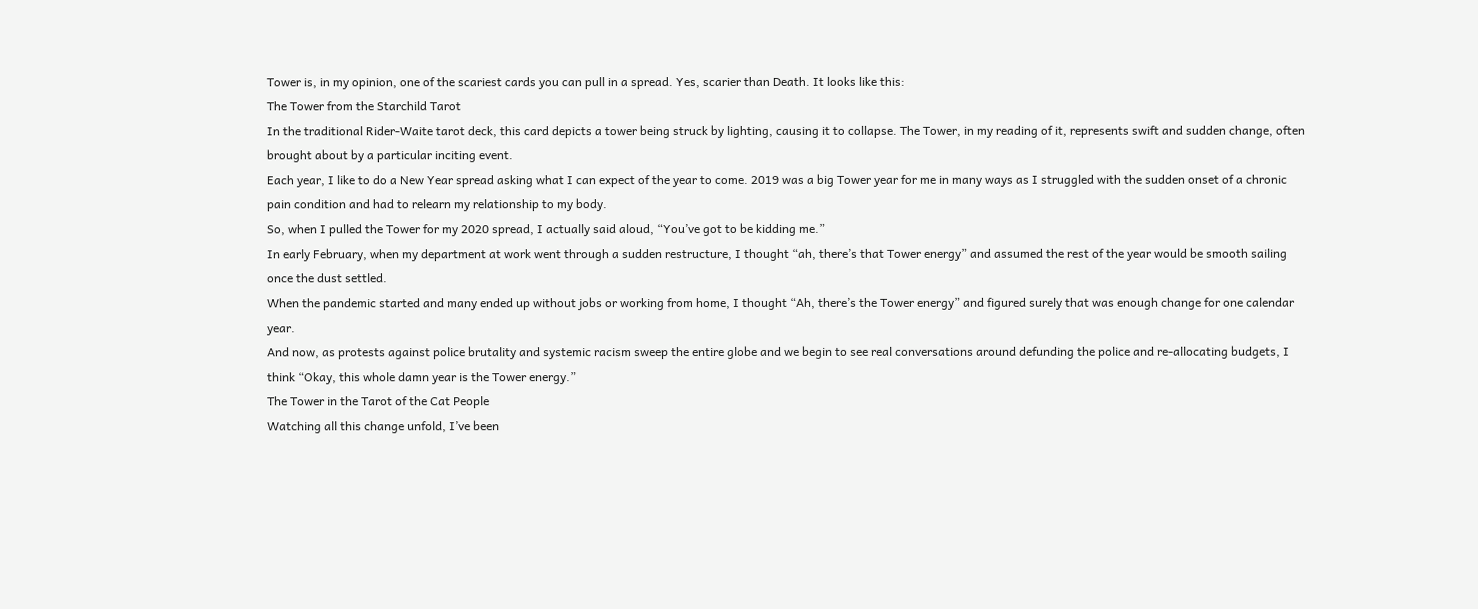Tower is, in my opinion, one of the scariest cards you can pull in a spread. Yes, scarier than Death. It looks like this:
The Tower from the Starchild Tarot
In the traditional Rider-Waite tarot deck, this card depicts a tower being struck by lighting, causing it to collapse. The Tower, in my reading of it, represents swift and sudden change, often brought about by a particular inciting event.
Each year, I like to do a New Year spread asking what I can expect of the year to come. 2019 was a big Tower year for me in many ways as I struggled with the sudden onset of a chronic pain condition and had to relearn my relationship to my body.
So, when I pulled the Tower for my 2020 spread, I actually said aloud, “You’ve got to be kidding me.”
In early February, when my department at work went through a sudden restructure, I thought “ah, there’s that Tower energy” and assumed the rest of the year would be smooth sailing once the dust settled.
When the pandemic started and many ended up without jobs or working from home, I thought “Ah, there’s the Tower energy” and figured surely that was enough change for one calendar year.
And now, as protests against police brutality and systemic racism sweep the entire globe and we begin to see real conversations around defunding the police and re-allocating budgets, I think “Okay, this whole damn year is the Tower energy.”
The Tower in the Tarot of the Cat People
Watching all this change unfold, I’ve been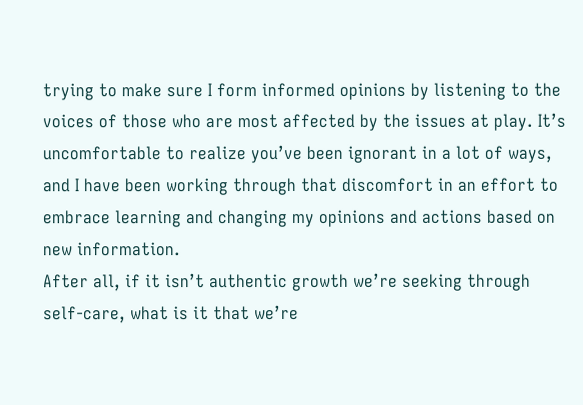trying to make sure I form informed opinions by listening to the voices of those who are most affected by the issues at play. It’s uncomfortable to realize you’ve been ignorant in a lot of ways, and I have been working through that discomfort in an effort to embrace learning and changing my opinions and actions based on new information.
After all, if it isn’t authentic growth we’re seeking through self-care, what is it that we’re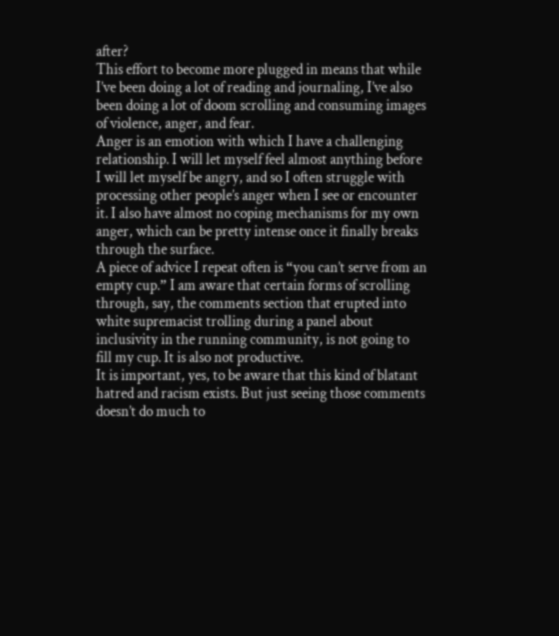after?
This effort to become more plugged in means that while I’ve been doing a lot of reading and journaling, I’ve also been doing a lot of doom scrolling and consuming images of violence, anger, and fear.
Anger is an emotion with which I have a challenging relationship. I will let myself feel almost anything before I will let myself be angry, and so I often struggle with processing other people’s anger when I see or encounter it. I also have almost no coping mechanisms for my own anger, which can be pretty intense once it finally breaks through the surface.
A piece of advice I repeat often is “you can’t serve from an empty cup.” I am aware that certain forms of scrolling through, say, the comments section that erupted into white supremacist trolling during a panel about inclusivity in the running community, is not going to fill my cup. It is also not productive.
It is important, yes, to be aware that this kind of blatant hatred and racism exists. But just seeing those comments doesn’t do much to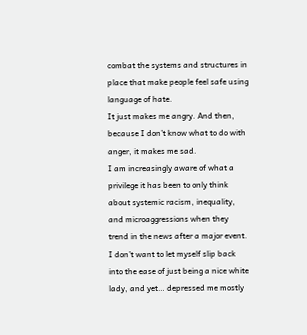combat the systems and structures in place that make people feel safe using language of hate.
It just makes me angry. And then, because I don’t know what to do with anger, it makes me sad.
I am increasingly aware of what a privilege it has been to only think about systemic racism, inequality, and microaggressions when they trend in the news after a major event. I don’t want to let myself slip back into the ease of just being a nice white lady, and yet… depressed me mostly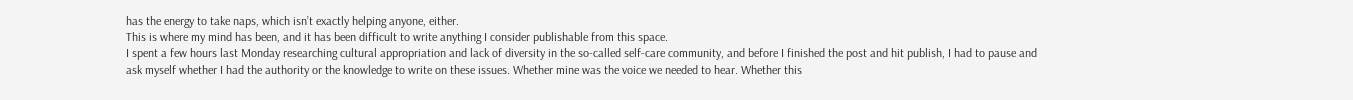has the energy to take naps, which isn’t exactly helping anyone, either.
This is where my mind has been, and it has been difficult to write anything I consider publishable from this space.
I spent a few hours last Monday researching cultural appropriation and lack of diversity in the so-called self-care community, and before I finished the post and hit publish, I had to pause and ask myself whether I had the authority or the knowledge to write on these issues. Whether mine was the voice we needed to hear. Whether this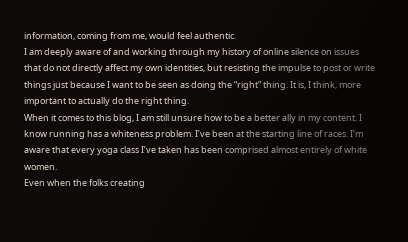information, coming from me, would feel authentic.
I am deeply aware of and working through my history of online silence on issues that do not directly affect my own identities, but resisting the impulse to post or write things just because I want to be seen as doing the “right” thing. It is, I think, more important to actually do the right thing.
When it comes to this blog, I am still unsure how to be a better ally in my content. I know running has a whiteness problem. I’ve been at the starting line of races. I’m aware that every yoga class I’ve taken has been comprised almost entirely of white women.
Even when the folks creating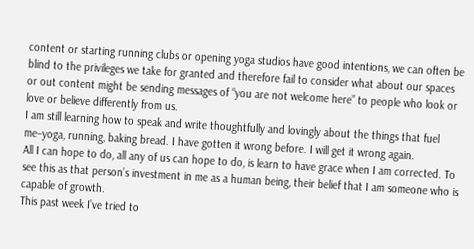content or starting running clubs or opening yoga studios have good intentions, we can often be blind to the privileges we take for granted and therefore fail to consider what about our spaces or out content might be sending messages of “you are not welcome here” to people who look or love or believe differently from us.
I am still learning how to speak and write thoughtfully and lovingly about the things that fuel me–yoga, running, baking bread. I have gotten it wrong before. I will get it wrong again.
All I can hope to do, all any of us can hope to do, is learn to have grace when I am corrected. To see this as that person’s investment in me as a human being, their belief that I am someone who is capable of growth.
This past week I’ve tried to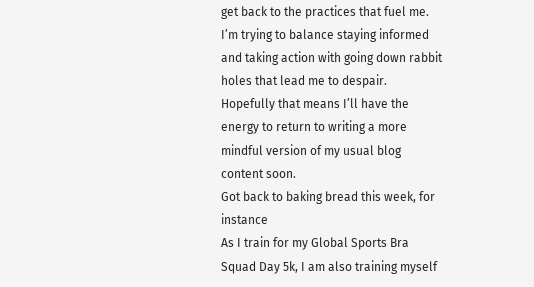get back to the practices that fuel me. I’m trying to balance staying informed and taking action with going down rabbit holes that lead me to despair. Hopefully that means I’ll have the energy to return to writing a more mindful version of my usual blog content soon.
Got back to baking bread this week, for instance
As I train for my Global Sports Bra Squad Day 5k, I am also training myself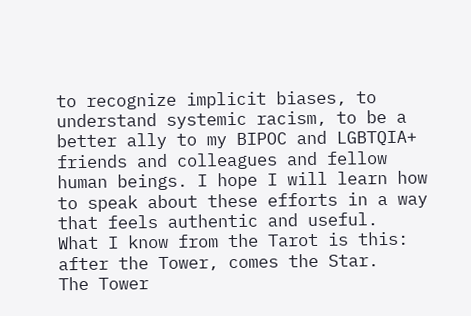to recognize implicit biases, to understand systemic racism, to be a better ally to my BIPOC and LGBTQIA+ friends and colleagues and fellow human beings. I hope I will learn how to speak about these efforts in a way that feels authentic and useful.
What I know from the Tarot is this: after the Tower, comes the Star.
The Tower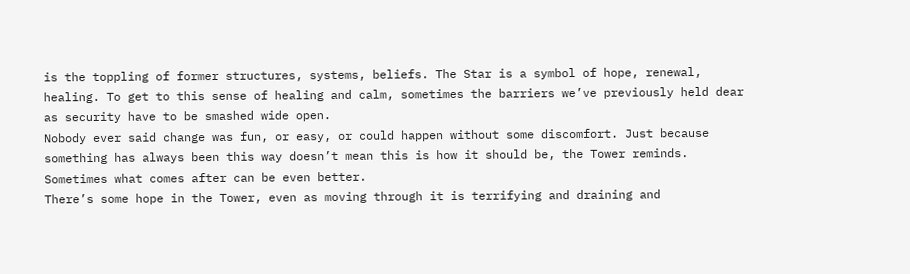is the toppling of former structures, systems, beliefs. The Star is a symbol of hope, renewal, healing. To get to this sense of healing and calm, sometimes the barriers we’ve previously held dear as security have to be smashed wide open.
Nobody ever said change was fun, or easy, or could happen without some discomfort. Just because something has always been this way doesn’t mean this is how it should be, the Tower reminds. Sometimes what comes after can be even better.
There’s some hope in the Tower, even as moving through it is terrifying and draining and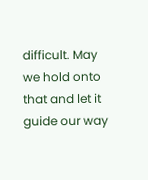difficult. May we hold onto that and let it guide our way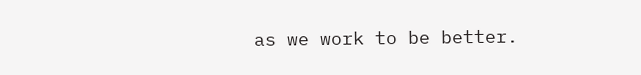as we work to be better.